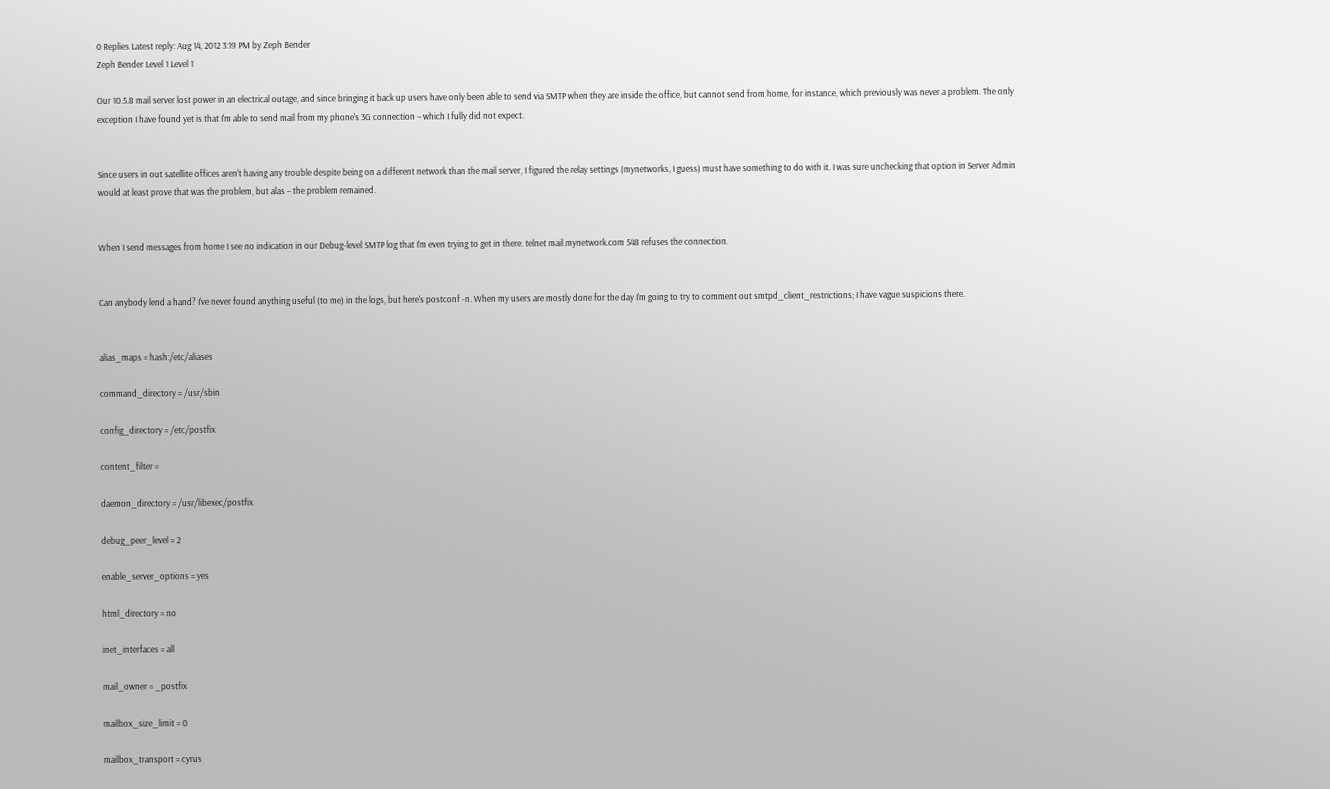0 Replies Latest reply: Aug 14, 2012 3:19 PM by Zeph Bender
Zeph Bender Level 1 Level 1

Our 10.5.8 mail server lost power in an electrical outage, and since bringing it back up users have only been able to send via SMTP when they are inside the office, but cannot send from home, for instance, which previously was never a problem. The only exception I have found yet is that I'm able to send mail from my phone's 3G connection – which I fully did not expect.


Since users in out satellite offices aren't having any trouble despite being on a different network than the mail server, I figured the relay settings (mynetworks, I guess) must have something to do with it. I was sure unchecking that option in Server Admin would at least prove that was the problem, but alas – the problem remained.


When I send messages from home I see no indication in our Debug-level SMTP log that I'm even trying to get in there. telnet mail.mynetwork.com 548 refuses the connection.


Can anybody lend a hand? I've never found anything useful (to me) in the logs, but here's postconf -n. When my users are mostly done for the day I'm going to try to comment out smtpd_client_restrictions; I have vague suspicions there.


alias_maps = hash:/etc/aliases

command_directory = /usr/sbin

config_directory = /etc/postfix

content_filter =

daemon_directory = /usr/libexec/postfix

debug_peer_level = 2

enable_server_options = yes

html_directory = no

inet_interfaces = all

mail_owner = _postfix

mailbox_size_limit = 0

mailbox_transport = cyrus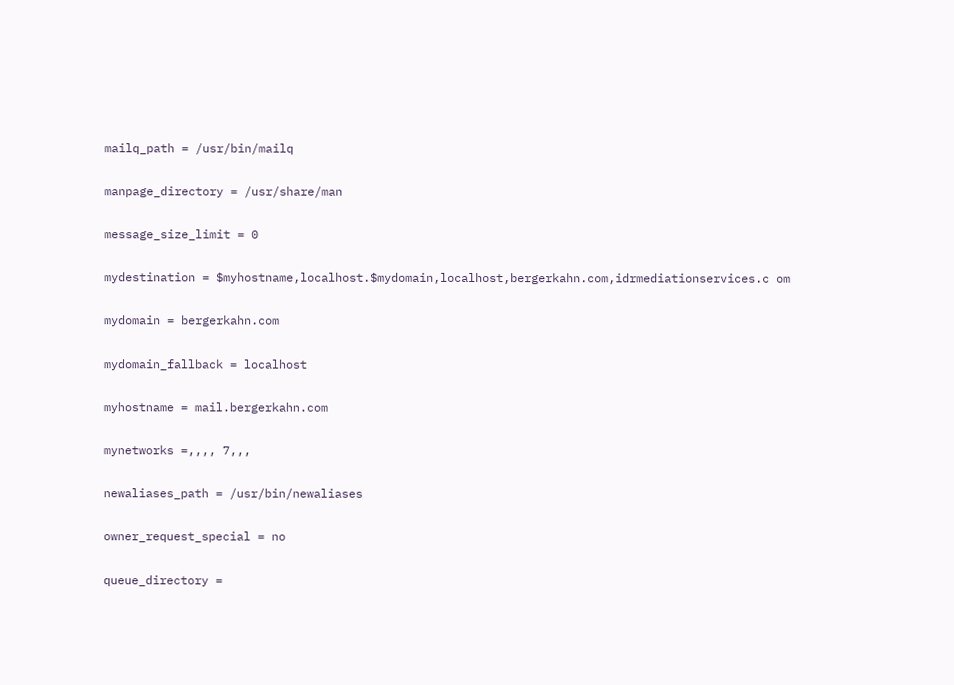mailq_path = /usr/bin/mailq

manpage_directory = /usr/share/man

message_size_limit = 0

mydestination = $myhostname,localhost.$mydomain,localhost,bergerkahn.com,idrmediationservices.c om

mydomain = bergerkahn.com

mydomain_fallback = localhost

myhostname = mail.bergerkahn.com

mynetworks =,,,, 7,,,

newaliases_path = /usr/bin/newaliases

owner_request_special = no

queue_directory =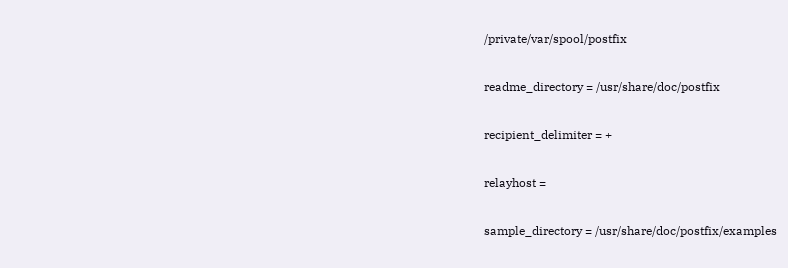/private/var/spool/postfix

readme_directory = /usr/share/doc/postfix

recipient_delimiter = +

relayhost =

sample_directory = /usr/share/doc/postfix/examples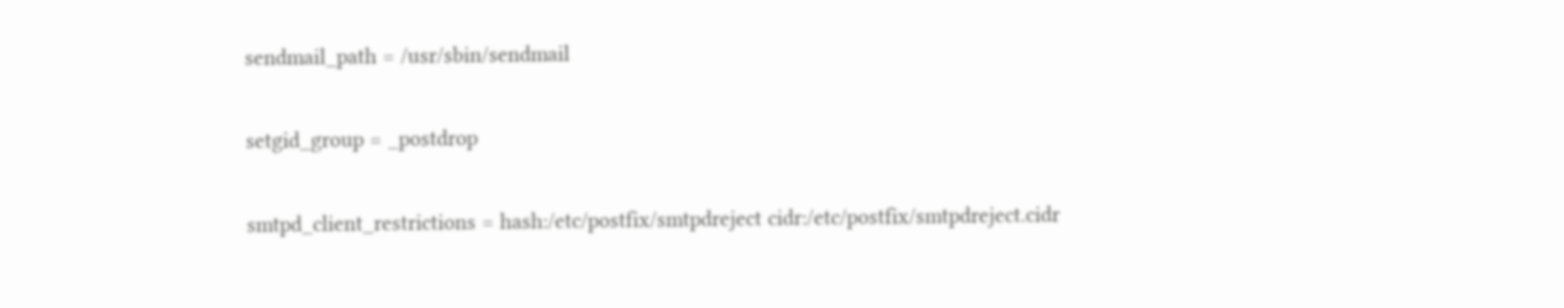sendmail_path = /usr/sbin/sendmail

setgid_group = _postdrop

smtpd_client_restrictions = hash:/etc/postfix/smtpdreject cidr:/etc/postfix/smtpdreject.cidr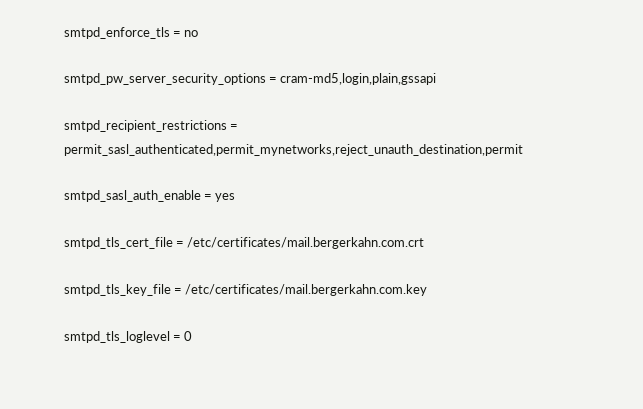smtpd_enforce_tls = no

smtpd_pw_server_security_options = cram-md5,login,plain,gssapi

smtpd_recipient_restrictions = permit_sasl_authenticated,permit_mynetworks,reject_unauth_destination,permit

smtpd_sasl_auth_enable = yes

smtpd_tls_cert_file = /etc/certificates/mail.bergerkahn.com.crt

smtpd_tls_key_file = /etc/certificates/mail.bergerkahn.com.key

smtpd_tls_loglevel = 0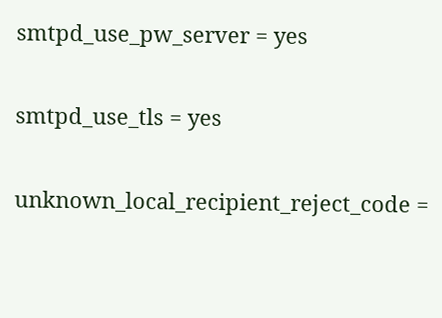smtpd_use_pw_server = yes

smtpd_use_tls = yes

unknown_local_recipient_reject_code =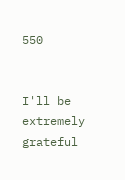550


I'll be extremely grateful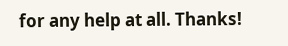for any help at all. Thanks!